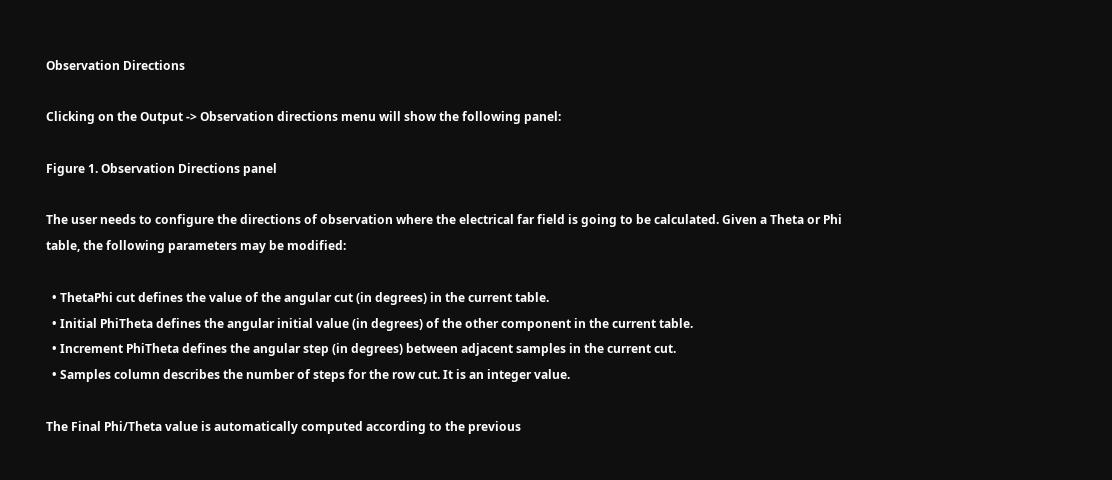Observation Directions

Clicking on the Output -> Observation directions menu will show the following panel:

Figure 1. Observation Directions panel

The user needs to configure the directions of observation where the electrical far field is going to be calculated. Given a Theta or Phi table, the following parameters may be modified:

  • ThetaPhi cut defines the value of the angular cut (in degrees) in the current table.
  • Initial PhiTheta defines the angular initial value (in degrees) of the other component in the current table.
  • Increment PhiTheta defines the angular step (in degrees) between adjacent samples in the current cut.
  • Samples column describes the number of steps for the row cut. It is an integer value.

The Final Phi/Theta value is automatically computed according to the previous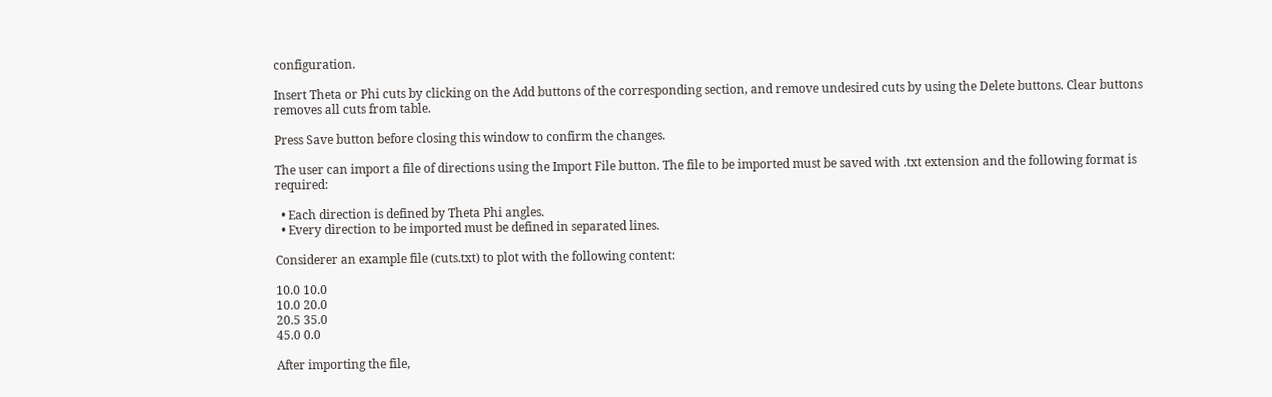configuration.

Insert Theta or Phi cuts by clicking on the Add buttons of the corresponding section, and remove undesired cuts by using the Delete buttons. Clear buttons removes all cuts from table.

Press Save button before closing this window to confirm the changes.

The user can import a file of directions using the Import File button. The file to be imported must be saved with .txt extension and the following format is required:

  • Each direction is defined by Theta Phi angles.
  • Every direction to be imported must be defined in separated lines.

Considerer an example file (cuts.txt) to plot with the following content:

10.0 10.0
10.0 20.0
20.5 35.0
45.0 0.0

After importing the file,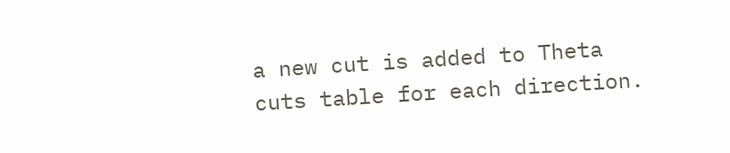a new cut is added to Theta cuts table for each direction.